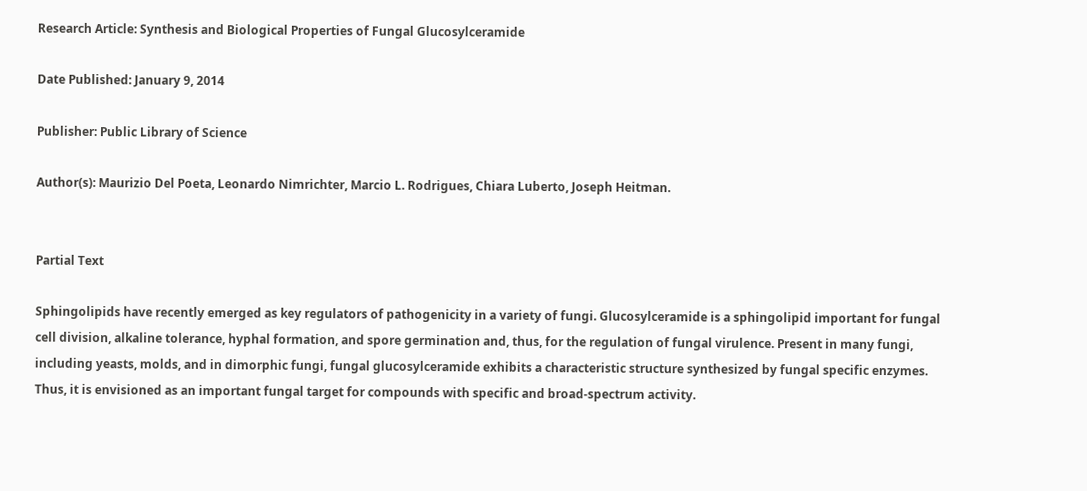Research Article: Synthesis and Biological Properties of Fungal Glucosylceramide

Date Published: January 9, 2014

Publisher: Public Library of Science

Author(s): Maurizio Del Poeta, Leonardo Nimrichter, Marcio L. Rodrigues, Chiara Luberto, Joseph Heitman.


Partial Text

Sphingolipids have recently emerged as key regulators of pathogenicity in a variety of fungi. Glucosylceramide is a sphingolipid important for fungal cell division, alkaline tolerance, hyphal formation, and spore germination and, thus, for the regulation of fungal virulence. Present in many fungi, including yeasts, molds, and in dimorphic fungi, fungal glucosylceramide exhibits a characteristic structure synthesized by fungal specific enzymes. Thus, it is envisioned as an important fungal target for compounds with specific and broad-spectrum activity.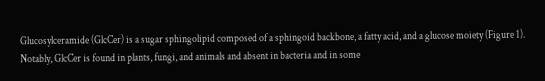Glucosylceramide (GlcCer) is a sugar sphingolipid composed of a sphingoid backbone, a fatty acid, and a glucose moiety (Figure 1). Notably, GlcCer is found in plants, fungi, and animals and absent in bacteria and in some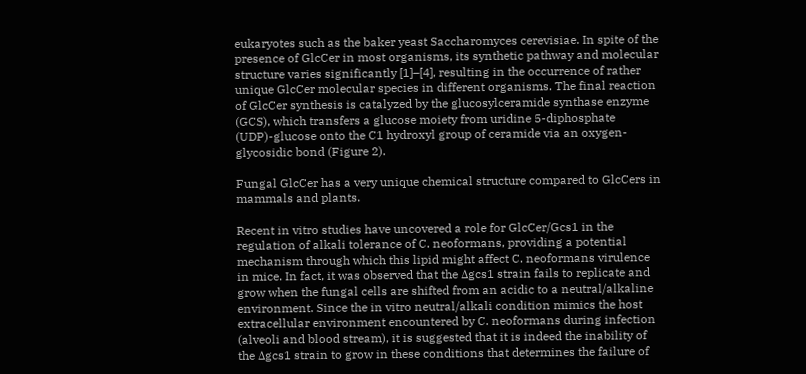eukaryotes such as the baker yeast Saccharomyces cerevisiae. In spite of the presence of GlcCer in most organisms, its synthetic pathway and molecular structure varies significantly [1]–[4], resulting in the occurrence of rather unique GlcCer molecular species in different organisms. The final reaction of GlcCer synthesis is catalyzed by the glucosylceramide synthase enzyme (GCS), which transfers a glucose moiety from uridine 5-diphosphate (UDP)-glucose onto the C1 hydroxyl group of ceramide via an oxygen-glycosidic bond (Figure 2).

Fungal GlcCer has a very unique chemical structure compared to GlcCers in mammals and plants.

Recent in vitro studies have uncovered a role for GlcCer/Gcs1 in the regulation of alkali tolerance of C. neoformans, providing a potential mechanism through which this lipid might affect C. neoformans virulence in mice. In fact, it was observed that the Δgcs1 strain fails to replicate and grow when the fungal cells are shifted from an acidic to a neutral/alkaline environment. Since the in vitro neutral/alkali condition mimics the host extracellular environment encountered by C. neoformans during infection (alveoli and blood stream), it is suggested that it is indeed the inability of the Δgcs1 strain to grow in these conditions that determines the failure of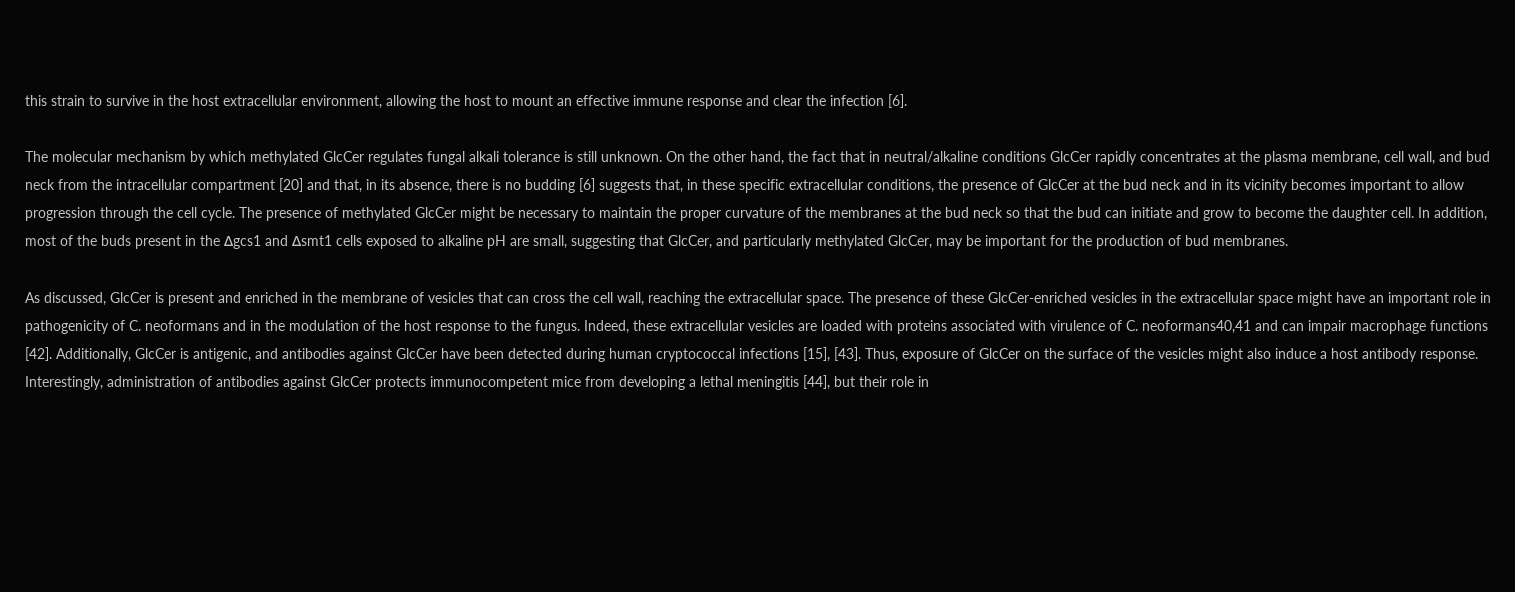this strain to survive in the host extracellular environment, allowing the host to mount an effective immune response and clear the infection [6].

The molecular mechanism by which methylated GlcCer regulates fungal alkali tolerance is still unknown. On the other hand, the fact that in neutral/alkaline conditions GlcCer rapidly concentrates at the plasma membrane, cell wall, and bud neck from the intracellular compartment [20] and that, in its absence, there is no budding [6] suggests that, in these specific extracellular conditions, the presence of GlcCer at the bud neck and in its vicinity becomes important to allow progression through the cell cycle. The presence of methylated GlcCer might be necessary to maintain the proper curvature of the membranes at the bud neck so that the bud can initiate and grow to become the daughter cell. In addition, most of the buds present in the Δgcs1 and Δsmt1 cells exposed to alkaline pH are small, suggesting that GlcCer, and particularly methylated GlcCer, may be important for the production of bud membranes.

As discussed, GlcCer is present and enriched in the membrane of vesicles that can cross the cell wall, reaching the extracellular space. The presence of these GlcCer-enriched vesicles in the extracellular space might have an important role in pathogenicity of C. neoformans and in the modulation of the host response to the fungus. Indeed, these extracellular vesicles are loaded with proteins associated with virulence of C. neoformans40,41 and can impair macrophage functions [42]. Additionally, GlcCer is antigenic, and antibodies against GlcCer have been detected during human cryptococcal infections [15], [43]. Thus, exposure of GlcCer on the surface of the vesicles might also induce a host antibody response. Interestingly, administration of antibodies against GlcCer protects immunocompetent mice from developing a lethal meningitis [44], but their role in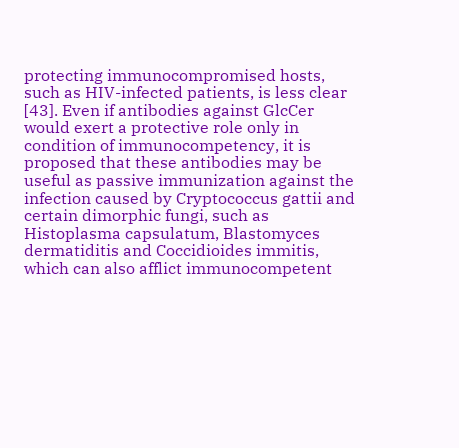protecting immunocompromised hosts, such as HIV-infected patients, is less clear [43]. Even if antibodies against GlcCer would exert a protective role only in condition of immunocompetency, it is proposed that these antibodies may be useful as passive immunization against the infection caused by Cryptococcus gattii and certain dimorphic fungi, such as Histoplasma capsulatum, Blastomyces dermatiditis and Coccidioides immitis, which can also afflict immunocompetent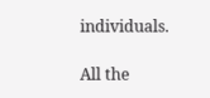individuals.

All the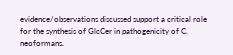evidence/observations discussed support a critical role for the synthesis of GlcCer in pathogenicity of C. neoformans.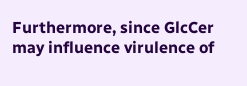Furthermore, since GlcCer may influence virulence of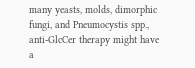many yeasts, molds, dimorphic fungi, and Pneumocystis spp., anti-GlcCer therapy might have a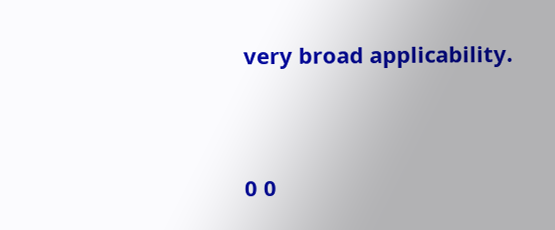very broad applicability.




0 0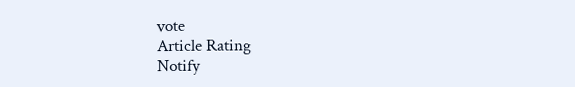vote
Article Rating
Notify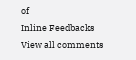of
Inline Feedbacks
View all comments